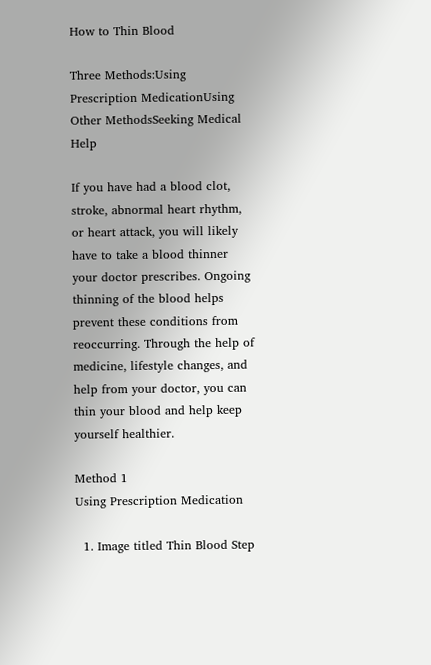How to Thin Blood

Three Methods:Using Prescription MedicationUsing Other MethodsSeeking Medical Help

If you have had a blood clot, stroke, abnormal heart rhythm, or heart attack, you will likely have to take a blood thinner your doctor prescribes. Ongoing thinning of the blood helps prevent these conditions from reoccurring. Through the help of medicine, lifestyle changes, and help from your doctor, you can thin your blood and help keep yourself healthier.

Method 1
Using Prescription Medication

  1. Image titled Thin Blood Step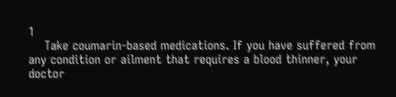1
    Take coumarin-based medications. If you have suffered from any condition or ailment that requires a blood thinner, your doctor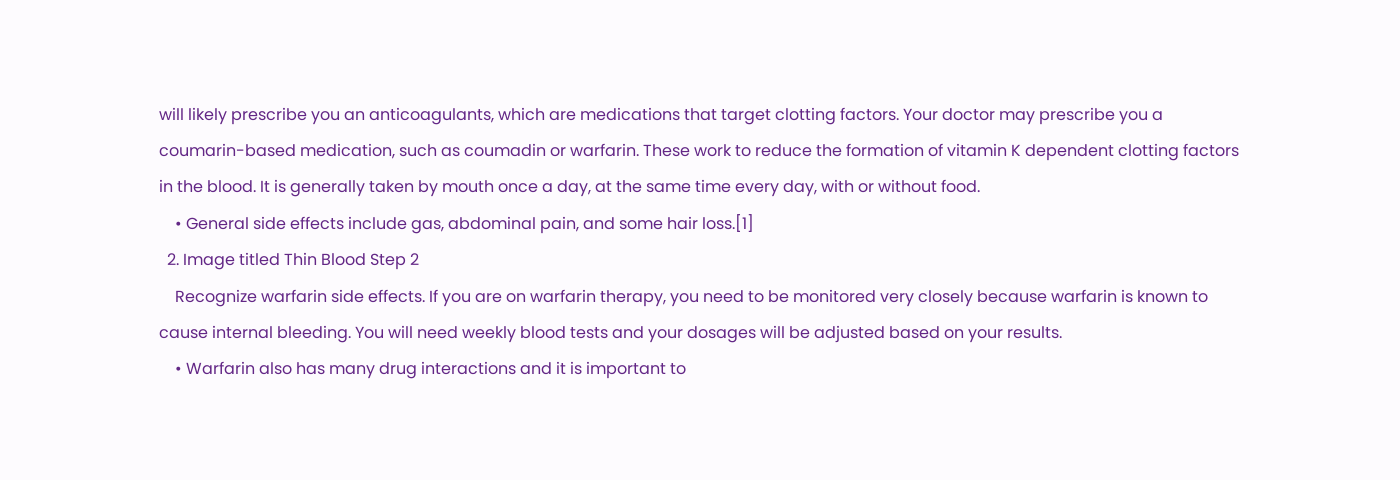will likely prescribe you an anticoagulants, which are medications that target clotting factors. Your doctor may prescribe you a coumarin-based medication, such as coumadin or warfarin. These work to reduce the formation of vitamin K dependent clotting factors in the blood. It is generally taken by mouth once a day, at the same time every day, with or without food.
    • General side effects include gas, abdominal pain, and some hair loss.[1]
  2. Image titled Thin Blood Step 2
    Recognize warfarin side effects. If you are on warfarin therapy, you need to be monitored very closely because warfarin is known to cause internal bleeding. You will need weekly blood tests and your dosages will be adjusted based on your results.
    • Warfarin also has many drug interactions and it is important to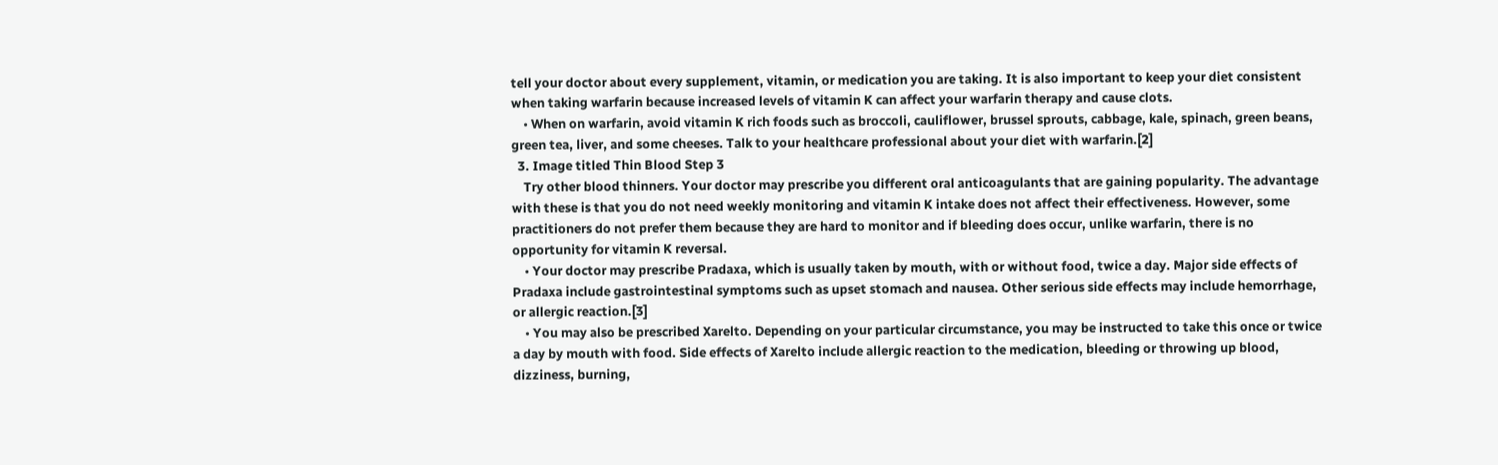tell your doctor about every supplement, vitamin, or medication you are taking. It is also important to keep your diet consistent when taking warfarin because increased levels of vitamin K can affect your warfarin therapy and cause clots.
    • When on warfarin, avoid vitamin K rich foods such as broccoli, cauliflower, brussel sprouts, cabbage, kale, spinach, green beans, green tea, liver, and some cheeses. Talk to your healthcare professional about your diet with warfarin.[2]
  3. Image titled Thin Blood Step 3
    Try other blood thinners. Your doctor may prescribe you different oral anticoagulants that are gaining popularity. The advantage with these is that you do not need weekly monitoring and vitamin K intake does not affect their effectiveness. However, some practitioners do not prefer them because they are hard to monitor and if bleeding does occur, unlike warfarin, there is no opportunity for vitamin K reversal.
    • Your doctor may prescribe Pradaxa, which is usually taken by mouth, with or without food, twice a day. Major side effects of Pradaxa include gastrointestinal symptoms such as upset stomach and nausea. Other serious side effects may include hemorrhage, or allergic reaction.[3]
    • You may also be prescribed Xarelto. Depending on your particular circumstance, you may be instructed to take this once or twice a day by mouth with food. Side effects of Xarelto include allergic reaction to the medication, bleeding or throwing up blood, dizziness, burning,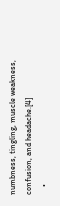numbness, tingling, muscle weakness, confusion, and headache.[4]
    •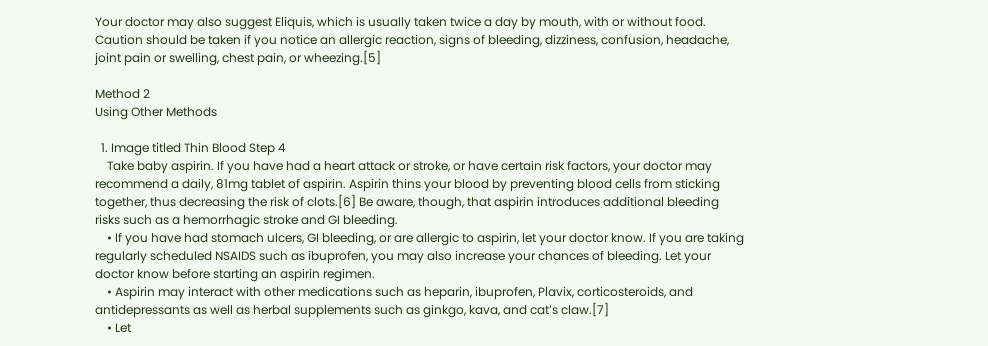Your doctor may also suggest Eliquis, which is usually taken twice a day by mouth, with or without food. Caution should be taken if you notice an allergic reaction, signs of bleeding, dizziness, confusion, headache, joint pain or swelling, chest pain, or wheezing.[5]

Method 2
Using Other Methods

  1. Image titled Thin Blood Step 4
    Take baby aspirin. If you have had a heart attack or stroke, or have certain risk factors, your doctor may recommend a daily, 81mg tablet of aspirin. Aspirin thins your blood by preventing blood cells from sticking together, thus decreasing the risk of clots.[6] Be aware, though, that aspirin introduces additional bleeding risks such as a hemorrhagic stroke and GI bleeding.
    • If you have had stomach ulcers, GI bleeding, or are allergic to aspirin, let your doctor know. If you are taking regularly scheduled NSAIDS such as ibuprofen, you may also increase your chances of bleeding. Let your doctor know before starting an aspirin regimen.
    • Aspirin may interact with other medications such as heparin, ibuprofen, Plavix, corticosteroids, and antidepressants as well as herbal supplements such as ginkgo, kava, and cat’s claw.[7]
    • Let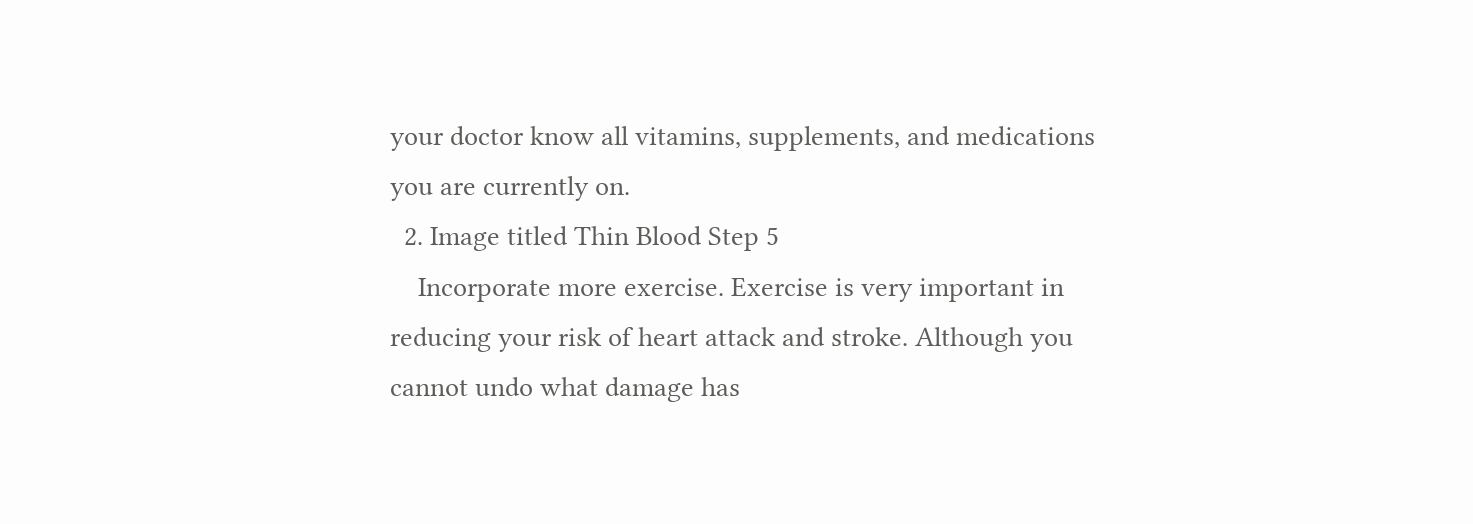your doctor know all vitamins, supplements, and medications you are currently on.
  2. Image titled Thin Blood Step 5
    Incorporate more exercise. Exercise is very important in reducing your risk of heart attack and stroke. Although you cannot undo what damage has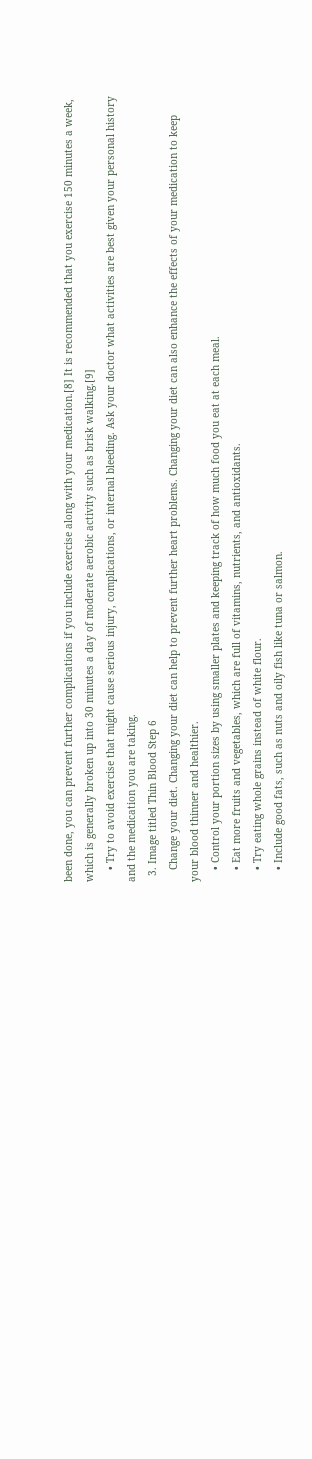been done, you can prevent further complications if you include exercise along with your medication.[8] It is recommended that you exercise 150 minutes a week, which is generally broken up into 30 minutes a day of moderate aerobic activity such as brisk walking.[9]
    • Try to avoid exercise that might cause serious injury, complications, or internal bleeding. Ask your doctor what activities are best given your personal history and the medication you are taking.
  3. Image titled Thin Blood Step 6
    Change your diet. Changing your diet can help to prevent further heart problems. Changing your diet can also enhance the effects of your medication to keep your blood thinner and healthier.
    • Control your portion sizes by using smaller plates and keeping track of how much food you eat at each meal.
    • Eat more fruits and vegetables, which are full of vitamins, nutrients, and antioxidants.
    • Try eating whole grains instead of white flour.
    • Include good fats, such as nuts and oily fish like tuna or salmon.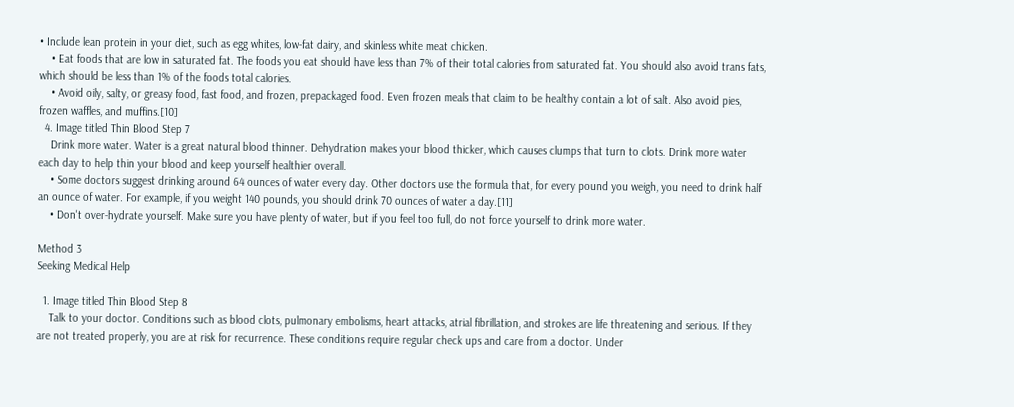• Include lean protein in your diet, such as egg whites, low-fat dairy, and skinless white meat chicken.
    • Eat foods that are low in saturated fat. The foods you eat should have less than 7% of their total calories from saturated fat. You should also avoid trans fats, which should be less than 1% of the foods total calories.
    • Avoid oily, salty, or greasy food, fast food, and frozen, prepackaged food. Even frozen meals that claim to be healthy contain a lot of salt. Also avoid pies, frozen waffles, and muffins.[10]
  4. Image titled Thin Blood Step 7
    Drink more water. Water is a great natural blood thinner. Dehydration makes your blood thicker, which causes clumps that turn to clots. Drink more water each day to help thin your blood and keep yourself healthier overall.
    • Some doctors suggest drinking around 64 ounces of water every day. Other doctors use the formula that, for every pound you weigh, you need to drink half an ounce of water. For example, if you weight 140 pounds, you should drink 70 ounces of water a day.[11]
    • Don't over-hydrate yourself. Make sure you have plenty of water, but if you feel too full, do not force yourself to drink more water.

Method 3
Seeking Medical Help

  1. Image titled Thin Blood Step 8
    Talk to your doctor. Conditions such as blood clots, pulmonary embolisms, heart attacks, atrial fibrillation, and strokes are life threatening and serious. If they are not treated properly, you are at risk for recurrence. These conditions require regular check ups and care from a doctor. Under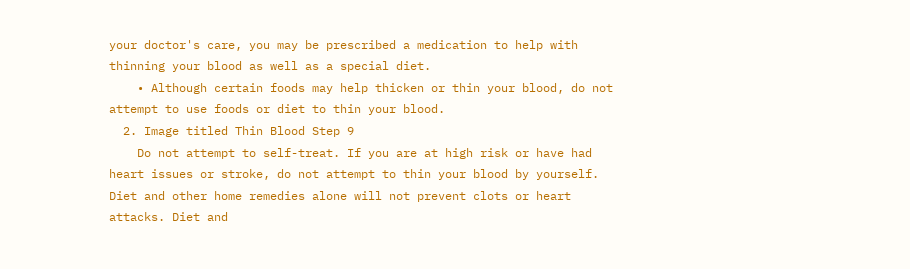your doctor's care, you may be prescribed a medication to help with thinning your blood as well as a special diet.
    • Although certain foods may help thicken or thin your blood, do not attempt to use foods or diet to thin your blood.
  2. Image titled Thin Blood Step 9
    Do not attempt to self-treat. If you are at high risk or have had heart issues or stroke, do not attempt to thin your blood by yourself. Diet and other home remedies alone will not prevent clots or heart attacks. Diet and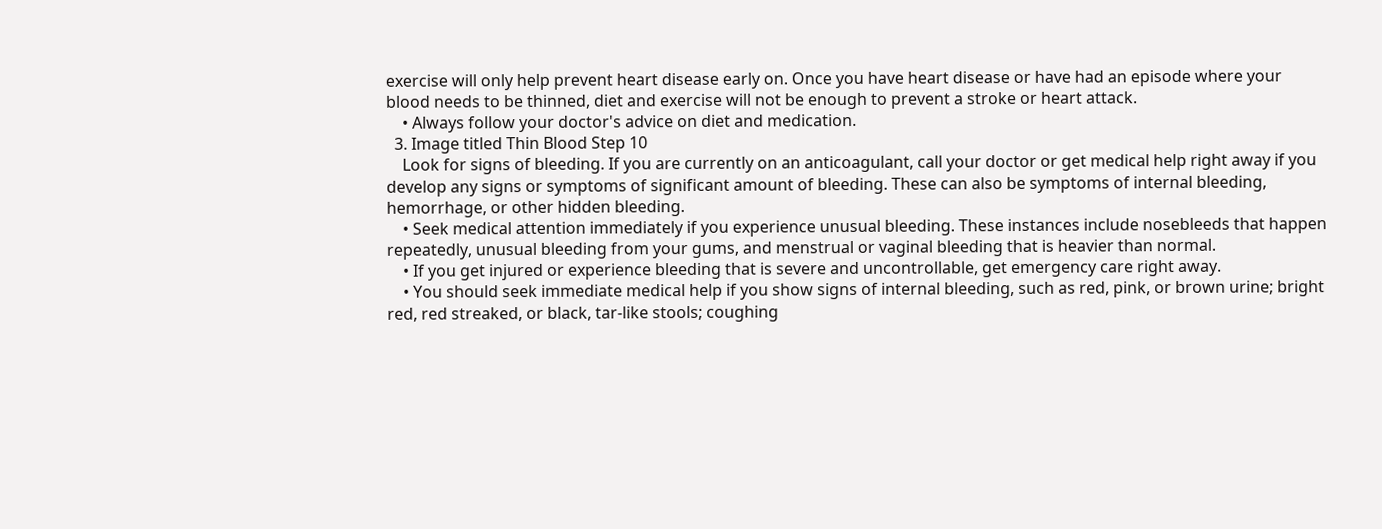exercise will only help prevent heart disease early on. Once you have heart disease or have had an episode where your blood needs to be thinned, diet and exercise will not be enough to prevent a stroke or heart attack.
    • Always follow your doctor's advice on diet and medication.
  3. Image titled Thin Blood Step 10
    Look for signs of bleeding. If you are currently on an anticoagulant, call your doctor or get medical help right away if you develop any signs or symptoms of significant amount of bleeding. These can also be symptoms of internal bleeding, hemorrhage, or other hidden bleeding.
    • Seek medical attention immediately if you experience unusual bleeding. These instances include nosebleeds that happen repeatedly, unusual bleeding from your gums, and menstrual or vaginal bleeding that is heavier than normal.
    • If you get injured or experience bleeding that is severe and uncontrollable, get emergency care right away.
    • You should seek immediate medical help if you show signs of internal bleeding, such as red, pink, or brown urine; bright red, red streaked, or black, tar-like stools; coughing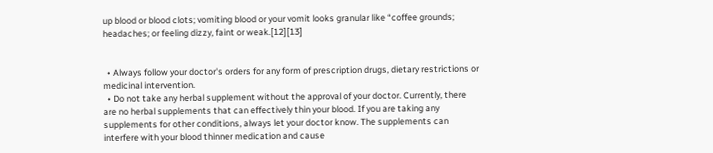up blood or blood clots; vomiting blood or your vomit looks granular like “coffee grounds; headaches; or feeling dizzy, faint or weak.[12][13]


  • Always follow your doctor's orders for any form of prescription drugs, dietary restrictions or medicinal intervention.
  • Do not take any herbal supplement without the approval of your doctor. Currently, there are no herbal supplements that can effectively thin your blood. If you are taking any supplements for other conditions, always let your doctor know. The supplements can interfere with your blood thinner medication and cause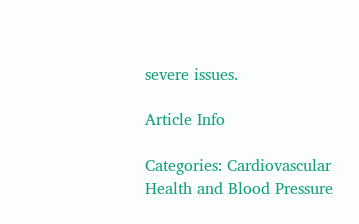severe issues.

Article Info

Categories: Cardiovascular Health and Blood Pressure